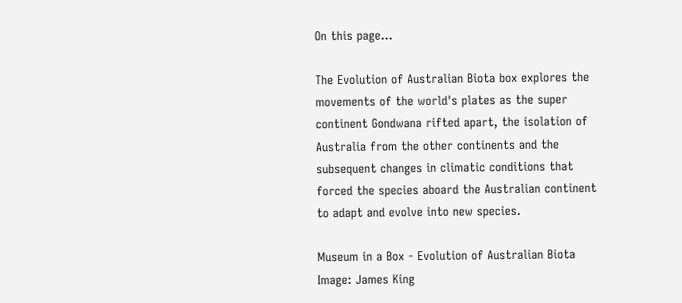On this page...

The Evolution of Australian Biota box explores the movements of the world's plates as the super continent Gondwana rifted apart, the isolation of Australia from the other continents and the subsequent changes in climatic conditions that forced the species aboard the Australian continent to adapt and evolve into new species.

Museum in a Box - Evolution of Australian Biota
Image: James King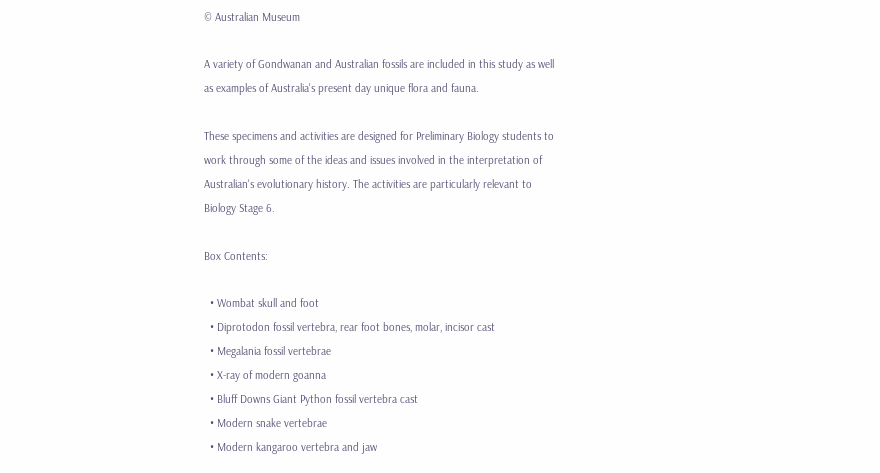© Australian Museum

A variety of Gondwanan and Australian fossils are included in this study as well as examples of Australia's present day unique flora and fauna.

These specimens and activities are designed for Preliminary Biology students to work through some of the ideas and issues involved in the interpretation of Australian's evolutionary history. The activities are particularly relevant to Biology Stage 6.

Box Contents:

  • Wombat skull and foot
  • Diprotodon fossil vertebra, rear foot bones, molar, incisor cast
  • Megalania fossil vertebrae
  • X-ray of modern goanna
  • Bluff Downs Giant Python fossil vertebra cast
  • Modern snake vertebrae
  • Modern kangaroo vertebra and jaw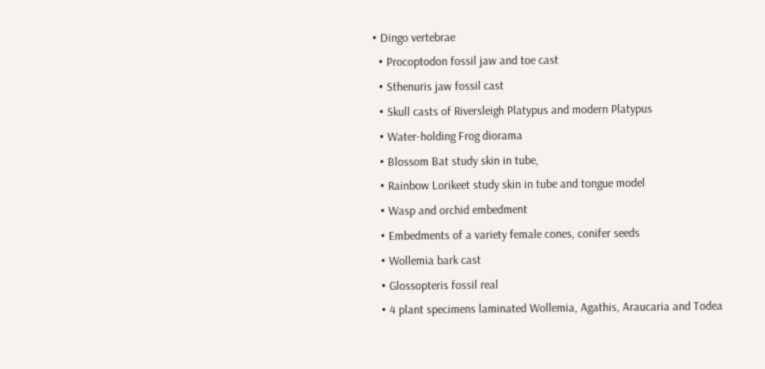• Dingo vertebrae
  • Procoptodon fossil jaw and toe cast
  • Sthenuris jaw fossil cast
  • Skull casts of Riversleigh Platypus and modern Platypus
  • Water-holding Frog diorama
  • Blossom Bat study skin in tube,
  • Rainbow Lorikeet study skin in tube and tongue model
  • Wasp and orchid embedment
  • Embedments of a variety female cones, conifer seeds
  • Wollemia bark cast
  • Glossopteris fossil real
  • 4 plant specimens laminated Wollemia, Agathis, Araucaria and Todea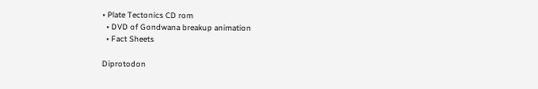• Plate Tectonics CD rom
  • DVD of Gondwana breakup animation
  • Fact Sheets

Diprotodon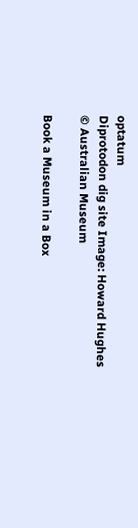optatum
Diprotodon dig site Image: Howard Hughes
© Australian Museum

Book a Museum in a Box